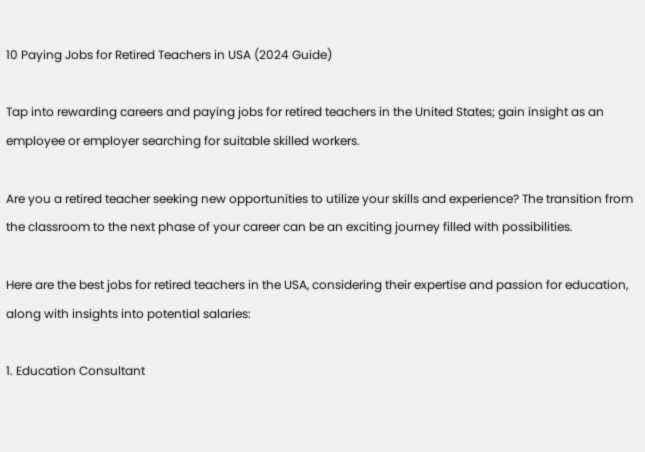10 Paying Jobs for Retired Teachers in USA (2024 Guide)

Tap into rewarding careers and paying jobs for retired teachers in the United States; gain insight as an employee or employer searching for suitable skilled workers.

Are you a retired teacher seeking new opportunities to utilize your skills and experience? The transition from the classroom to the next phase of your career can be an exciting journey filled with possibilities.

Here are the best jobs for retired teachers in the USA, considering their expertise and passion for education, along with insights into potential salaries:

1. Education Consultant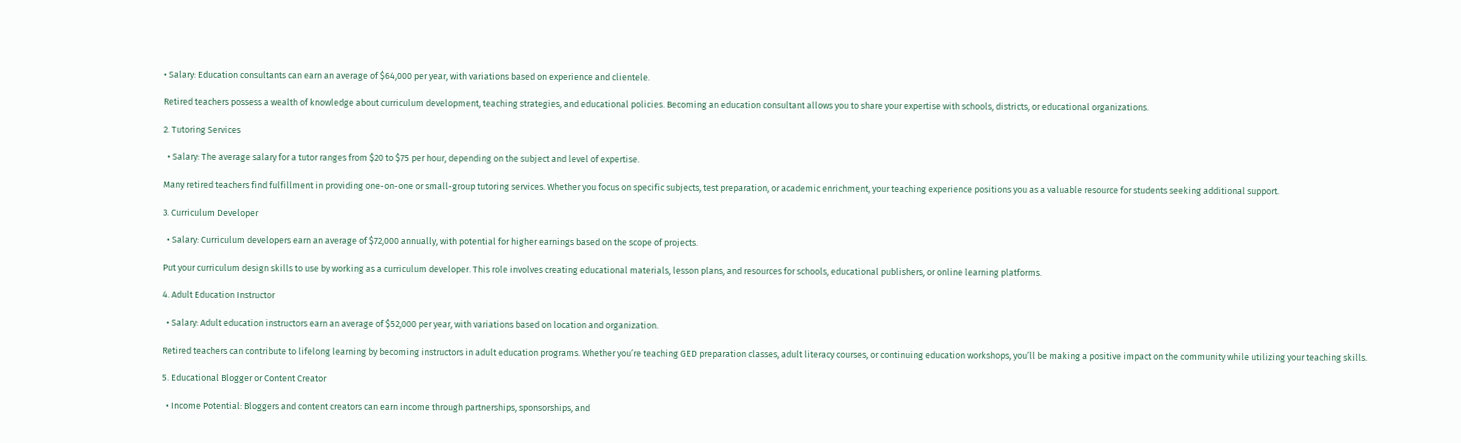• Salary: Education consultants can earn an average of $64,000 per year, with variations based on experience and clientele.

Retired teachers possess a wealth of knowledge about curriculum development, teaching strategies, and educational policies. Becoming an education consultant allows you to share your expertise with schools, districts, or educational organizations.

2. Tutoring Services

  • Salary: The average salary for a tutor ranges from $20 to $75 per hour, depending on the subject and level of expertise.

Many retired teachers find fulfillment in providing one-on-one or small-group tutoring services. Whether you focus on specific subjects, test preparation, or academic enrichment, your teaching experience positions you as a valuable resource for students seeking additional support.

3. Curriculum Developer

  • Salary: Curriculum developers earn an average of $72,000 annually, with potential for higher earnings based on the scope of projects.

Put your curriculum design skills to use by working as a curriculum developer. This role involves creating educational materials, lesson plans, and resources for schools, educational publishers, or online learning platforms.

4. Adult Education Instructor

  • Salary: Adult education instructors earn an average of $52,000 per year, with variations based on location and organization.

Retired teachers can contribute to lifelong learning by becoming instructors in adult education programs. Whether you’re teaching GED preparation classes, adult literacy courses, or continuing education workshops, you’ll be making a positive impact on the community while utilizing your teaching skills.

5. Educational Blogger or Content Creator

  • Income Potential: Bloggers and content creators can earn income through partnerships, sponsorships, and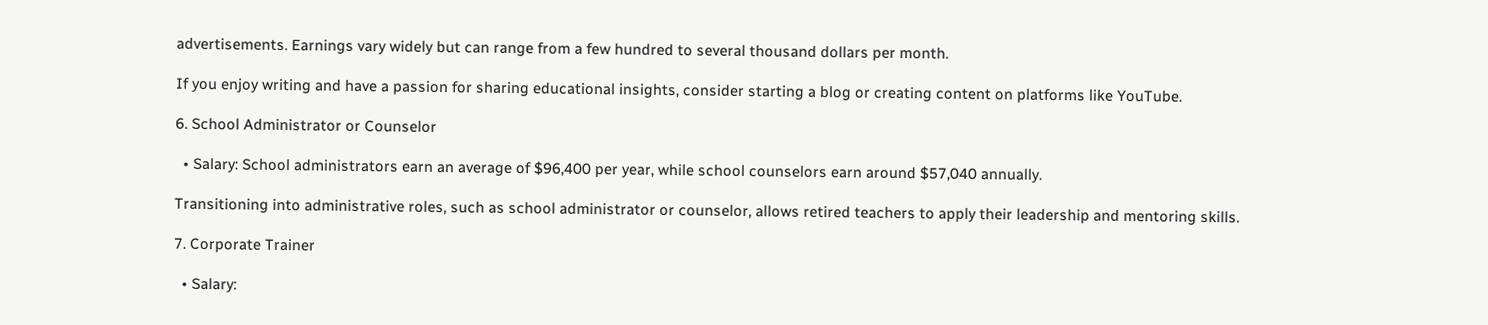advertisements. Earnings vary widely but can range from a few hundred to several thousand dollars per month.

If you enjoy writing and have a passion for sharing educational insights, consider starting a blog or creating content on platforms like YouTube.

6. School Administrator or Counselor

  • Salary: School administrators earn an average of $96,400 per year, while school counselors earn around $57,040 annually.

Transitioning into administrative roles, such as school administrator or counselor, allows retired teachers to apply their leadership and mentoring skills.

7. Corporate Trainer

  • Salary: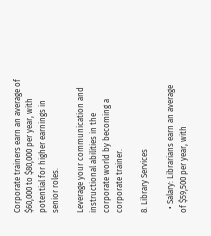Corporate trainers earn an average of $60,000 to $80,000 per year, with potential for higher earnings in senior roles.

Leverage your communication and instructional abilities in the corporate world by becoming a corporate trainer.

8. Library Services

  • Salary: Librarians earn an average of $59,500 per year, with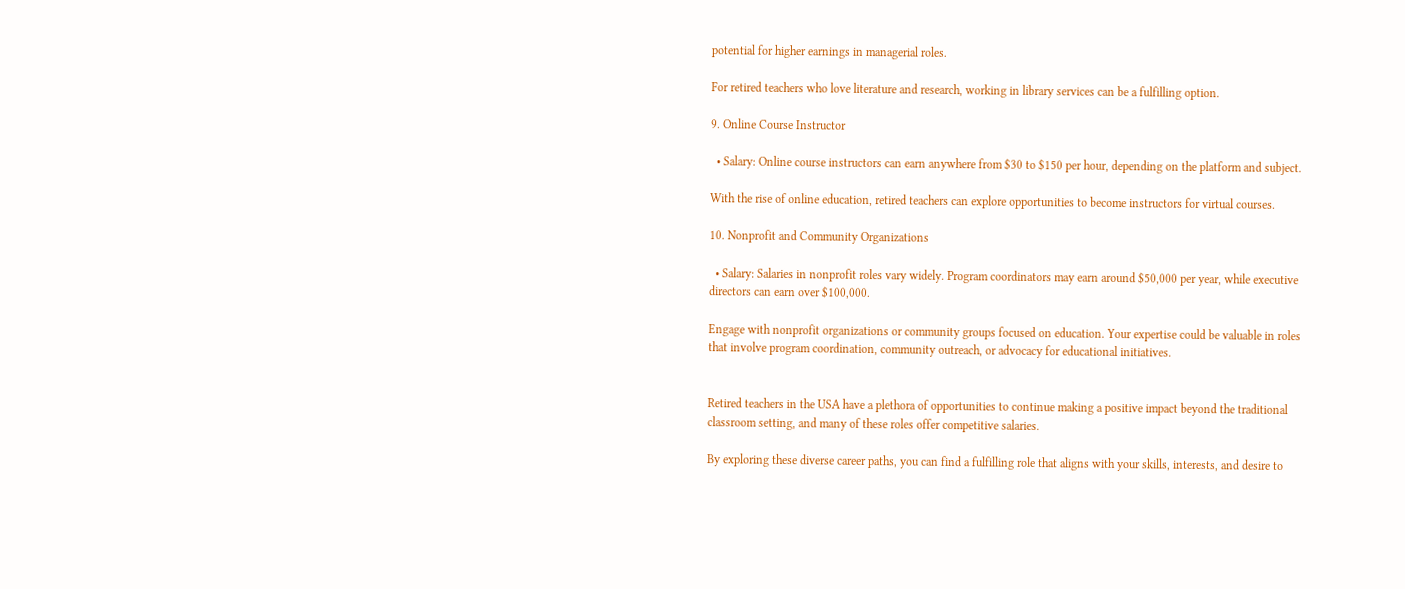potential for higher earnings in managerial roles.

For retired teachers who love literature and research, working in library services can be a fulfilling option.

9. Online Course Instructor

  • Salary: Online course instructors can earn anywhere from $30 to $150 per hour, depending on the platform and subject.

With the rise of online education, retired teachers can explore opportunities to become instructors for virtual courses.

10. Nonprofit and Community Organizations

  • Salary: Salaries in nonprofit roles vary widely. Program coordinators may earn around $50,000 per year, while executive directors can earn over $100,000.

Engage with nonprofit organizations or community groups focused on education. Your expertise could be valuable in roles that involve program coordination, community outreach, or advocacy for educational initiatives.


Retired teachers in the USA have a plethora of opportunities to continue making a positive impact beyond the traditional classroom setting, and many of these roles offer competitive salaries.

By exploring these diverse career paths, you can find a fulfilling role that aligns with your skills, interests, and desire to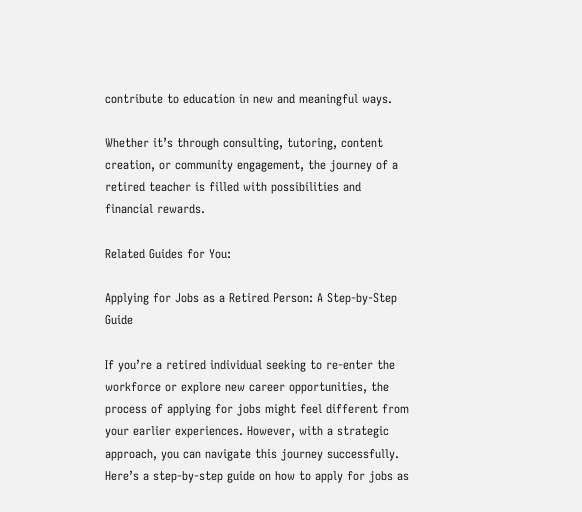contribute to education in new and meaningful ways.

Whether it’s through consulting, tutoring, content creation, or community engagement, the journey of a retired teacher is filled with possibilities and financial rewards.

Related Guides for You:

Applying for Jobs as a Retired Person: A Step-by-Step Guide

If you’re a retired individual seeking to re-enter the workforce or explore new career opportunities, the process of applying for jobs might feel different from your earlier experiences. However, with a strategic approach, you can navigate this journey successfully. Here’s a step-by-step guide on how to apply for jobs as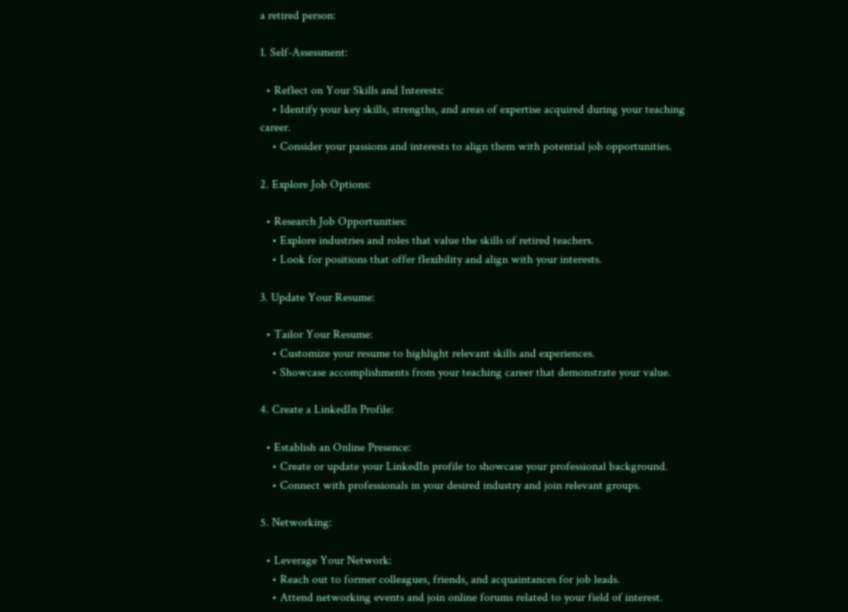a retired person:

1. Self-Assessment:

  • Reflect on Your Skills and Interests:
    • Identify your key skills, strengths, and areas of expertise acquired during your teaching career.
    • Consider your passions and interests to align them with potential job opportunities.

2. Explore Job Options:

  • Research Job Opportunities:
    • Explore industries and roles that value the skills of retired teachers.
    • Look for positions that offer flexibility and align with your interests.

3. Update Your Resume:

  • Tailor Your Resume:
    • Customize your resume to highlight relevant skills and experiences.
    • Showcase accomplishments from your teaching career that demonstrate your value.

4. Create a LinkedIn Profile:

  • Establish an Online Presence:
    • Create or update your LinkedIn profile to showcase your professional background.
    • Connect with professionals in your desired industry and join relevant groups.

5. Networking:

  • Leverage Your Network:
    • Reach out to former colleagues, friends, and acquaintances for job leads.
    • Attend networking events and join online forums related to your field of interest.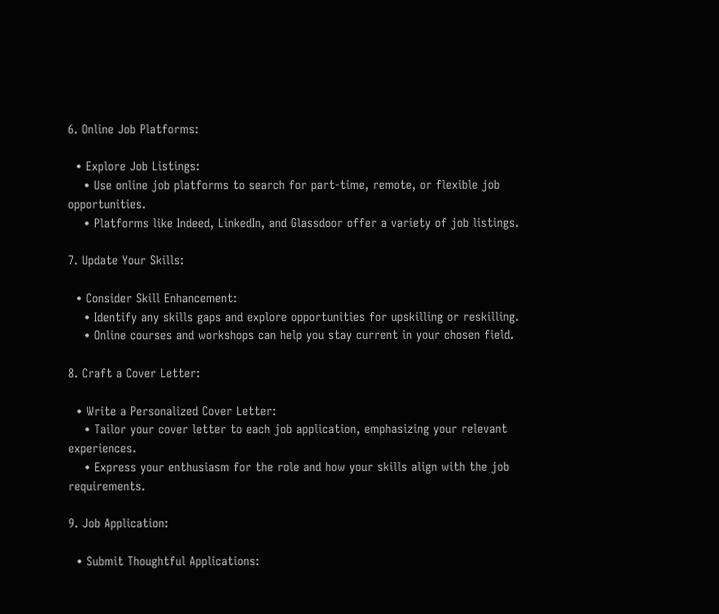6. Online Job Platforms:

  • Explore Job Listings:
    • Use online job platforms to search for part-time, remote, or flexible job opportunities.
    • Platforms like Indeed, LinkedIn, and Glassdoor offer a variety of job listings.

7. Update Your Skills:

  • Consider Skill Enhancement:
    • Identify any skills gaps and explore opportunities for upskilling or reskilling.
    • Online courses and workshops can help you stay current in your chosen field.

8. Craft a Cover Letter:

  • Write a Personalized Cover Letter:
    • Tailor your cover letter to each job application, emphasizing your relevant experiences.
    • Express your enthusiasm for the role and how your skills align with the job requirements.

9. Job Application:

  • Submit Thoughtful Applications: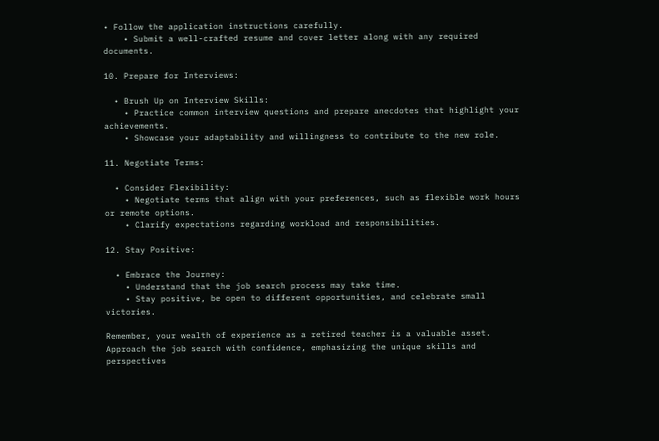• Follow the application instructions carefully.
    • Submit a well-crafted resume and cover letter along with any required documents.

10. Prepare for Interviews:

  • Brush Up on Interview Skills:
    • Practice common interview questions and prepare anecdotes that highlight your achievements.
    • Showcase your adaptability and willingness to contribute to the new role.

11. Negotiate Terms:

  • Consider Flexibility:
    • Negotiate terms that align with your preferences, such as flexible work hours or remote options.
    • Clarify expectations regarding workload and responsibilities.

12. Stay Positive:

  • Embrace the Journey:
    • Understand that the job search process may take time.
    • Stay positive, be open to different opportunities, and celebrate small victories.

Remember, your wealth of experience as a retired teacher is a valuable asset. Approach the job search with confidence, emphasizing the unique skills and perspectives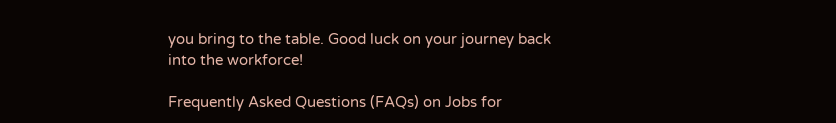you bring to the table. Good luck on your journey back into the workforce!

Frequently Asked Questions (FAQs) on Jobs for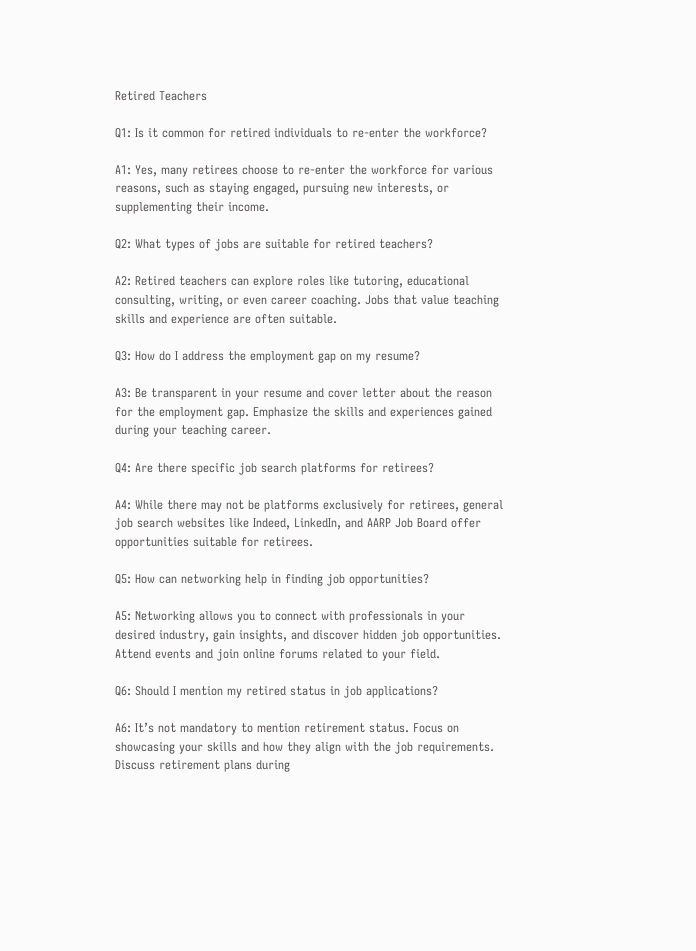Retired Teachers

Q1: Is it common for retired individuals to re-enter the workforce?

A1: Yes, many retirees choose to re-enter the workforce for various reasons, such as staying engaged, pursuing new interests, or supplementing their income.

Q2: What types of jobs are suitable for retired teachers?

A2: Retired teachers can explore roles like tutoring, educational consulting, writing, or even career coaching. Jobs that value teaching skills and experience are often suitable.

Q3: How do I address the employment gap on my resume?

A3: Be transparent in your resume and cover letter about the reason for the employment gap. Emphasize the skills and experiences gained during your teaching career.

Q4: Are there specific job search platforms for retirees?

A4: While there may not be platforms exclusively for retirees, general job search websites like Indeed, LinkedIn, and AARP Job Board offer opportunities suitable for retirees.

Q5: How can networking help in finding job opportunities?

A5: Networking allows you to connect with professionals in your desired industry, gain insights, and discover hidden job opportunities. Attend events and join online forums related to your field.

Q6: Should I mention my retired status in job applications?

A6: It’s not mandatory to mention retirement status. Focus on showcasing your skills and how they align with the job requirements. Discuss retirement plans during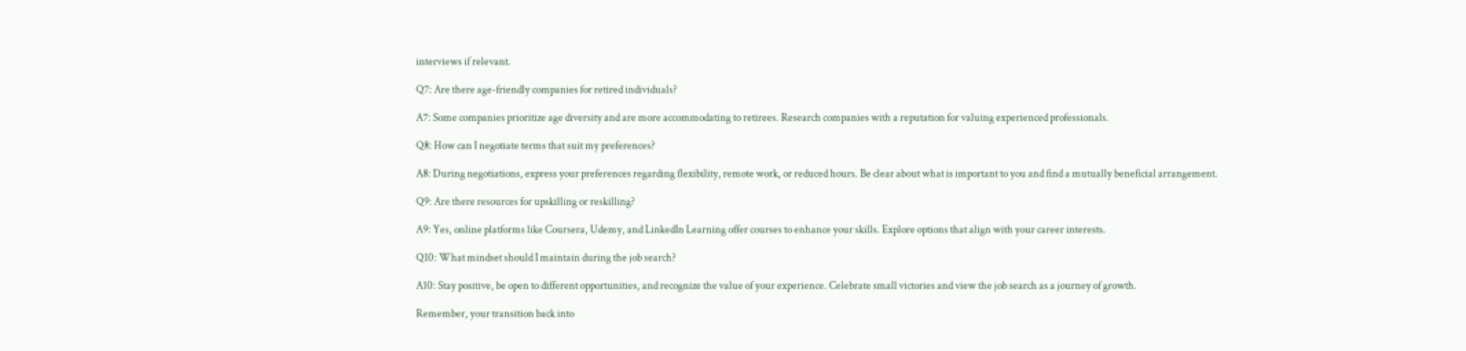interviews if relevant.

Q7: Are there age-friendly companies for retired individuals?

A7: Some companies prioritize age diversity and are more accommodating to retirees. Research companies with a reputation for valuing experienced professionals.

Q8: How can I negotiate terms that suit my preferences?

A8: During negotiations, express your preferences regarding flexibility, remote work, or reduced hours. Be clear about what is important to you and find a mutually beneficial arrangement.

Q9: Are there resources for upskilling or reskilling?

A9: Yes, online platforms like Coursera, Udemy, and LinkedIn Learning offer courses to enhance your skills. Explore options that align with your career interests.

Q10: What mindset should I maintain during the job search?

A10: Stay positive, be open to different opportunities, and recognize the value of your experience. Celebrate small victories and view the job search as a journey of growth.

Remember, your transition back into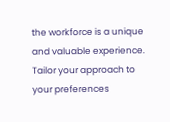the workforce is a unique and valuable experience. Tailor your approach to your preferences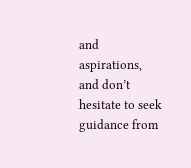and aspirations, and don’t hesitate to seek guidance from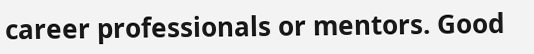career professionals or mentors. Good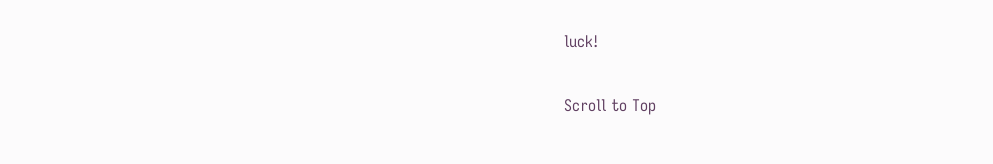luck!

Scroll to Top